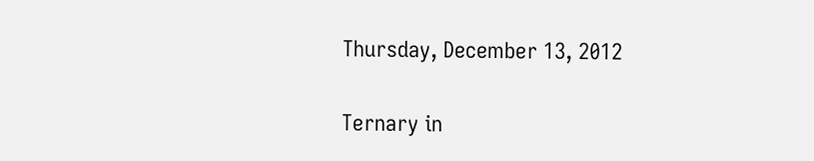Thursday, December 13, 2012

Ternary in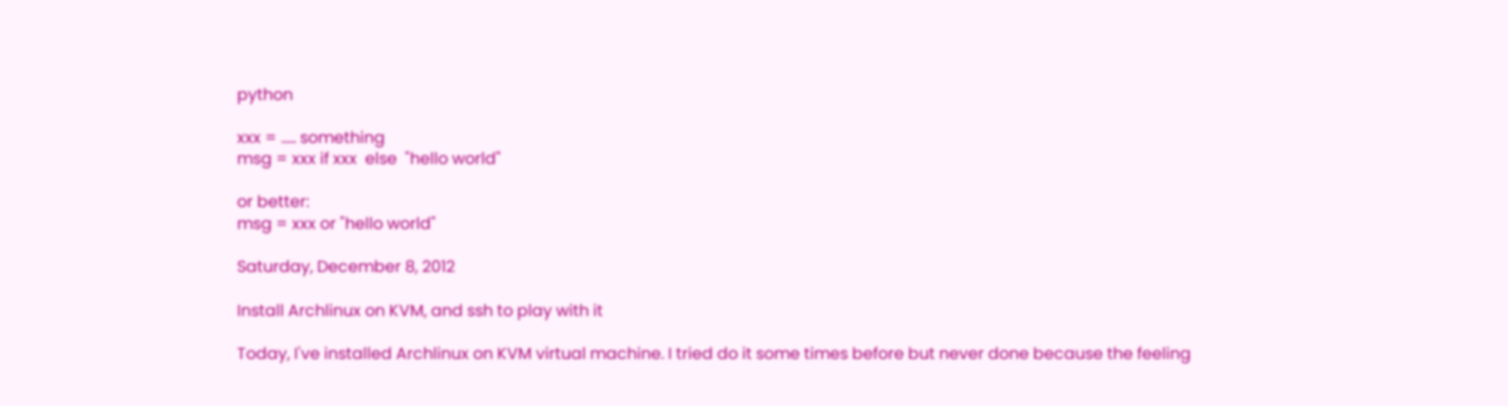python

xxx = ..... something
msg = xxx if xxx  else  "hello world"

or better:
msg = xxx or "hello world"

Saturday, December 8, 2012

Install Archlinux on KVM, and ssh to play with it

Today, I've installed Archlinux on KVM virtual machine. I tried do it some times before but never done because the feeling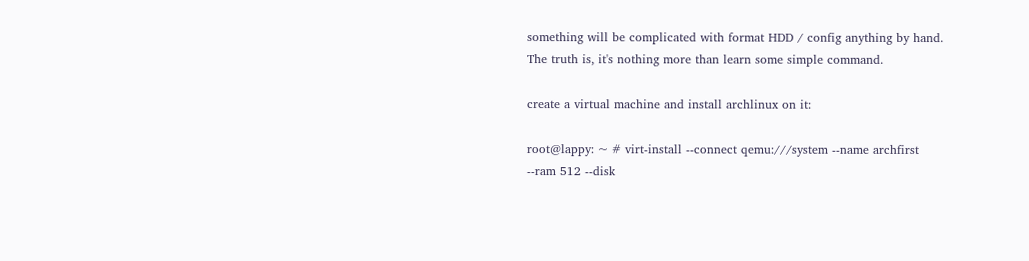something will be complicated with format HDD / config anything by hand. The truth is, it's nothing more than learn some simple command.

create a virtual machine and install archlinux on it:

root@lappy: ~ # virt-install --connect qemu:///system --name archfirst --ram 512 --disk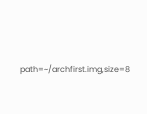path=~/archfirst.img,size=8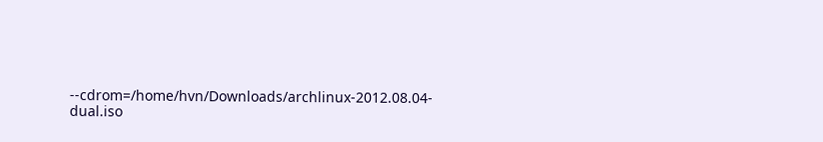--cdrom=/home/hvn/Downloads/archlinux-2012.08.04-dual.iso